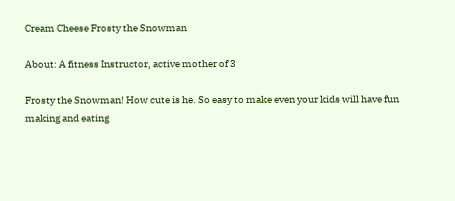Cream Cheese Frosty the Snowman

About: A fitness Instructor, active mother of 3

Frosty the Snowman! How cute is he. So easy to make even your kids will have fun making and eating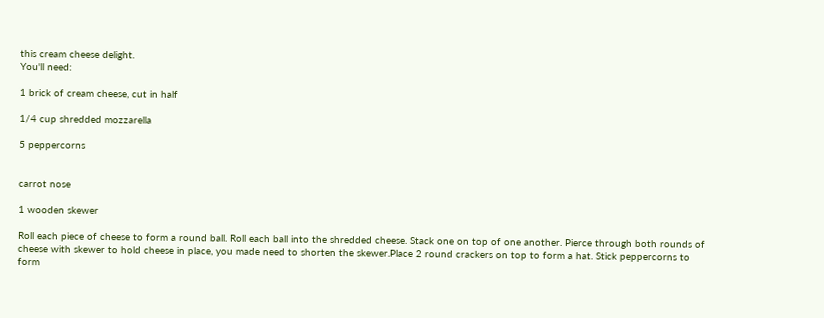this cream cheese delight.
You'll need:

1 brick of cream cheese, cut in half

1/4 cup shredded mozzarella

5 peppercorns


carrot nose

1 wooden skewer

Roll each piece of cheese to form a round ball. Roll each ball into the shredded cheese. Stack one on top of one another. Pierce through both rounds of cheese with skewer to hold cheese in place, you made need to shorten the skewer.Place 2 round crackers on top to form a hat. Stick peppercorns to form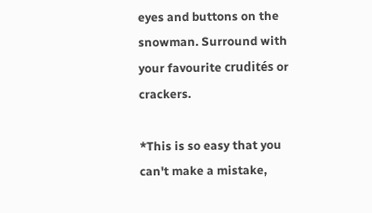eyes and buttons on the snowman. Surround with your favourite crudités or crackers.

*This is so easy that you can't make a mistake,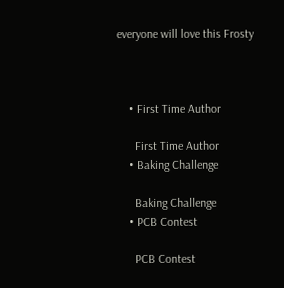everyone will love this Frosty



    • First Time Author

      First Time Author
    • Baking Challenge

      Baking Challenge
    • PCB Contest

      PCB Contest